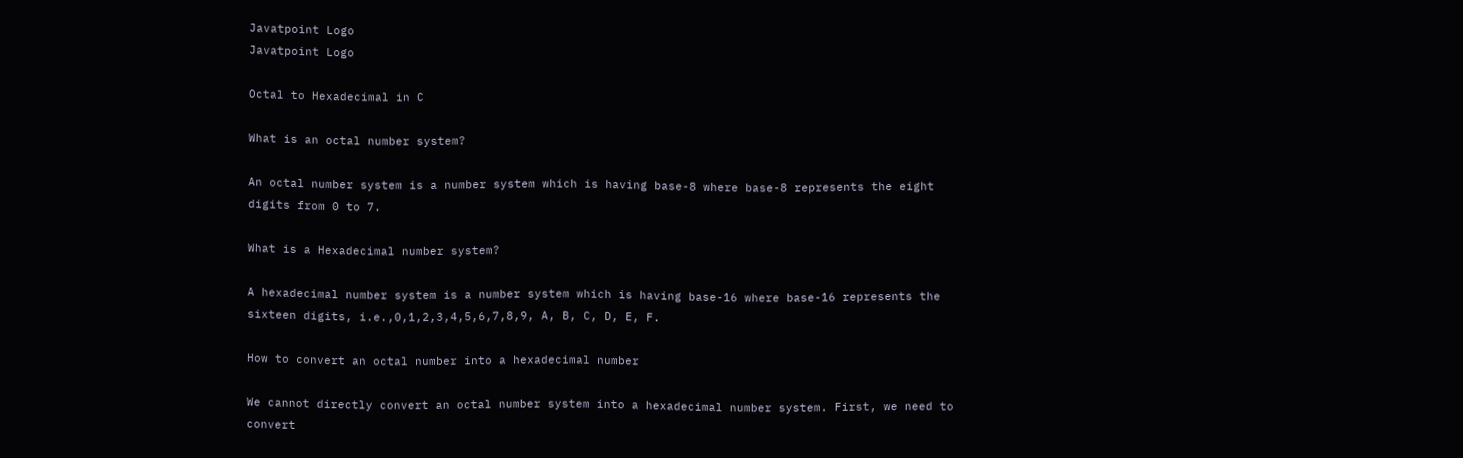Javatpoint Logo
Javatpoint Logo

Octal to Hexadecimal in C

What is an octal number system?

An octal number system is a number system which is having base-8 where base-8 represents the eight digits from 0 to 7.

What is a Hexadecimal number system?

A hexadecimal number system is a number system which is having base-16 where base-16 represents the sixteen digits, i.e.,0,1,2,3,4,5,6,7,8,9, A, B, C, D, E, F.

How to convert an octal number into a hexadecimal number

We cannot directly convert an octal number system into a hexadecimal number system. First, we need to convert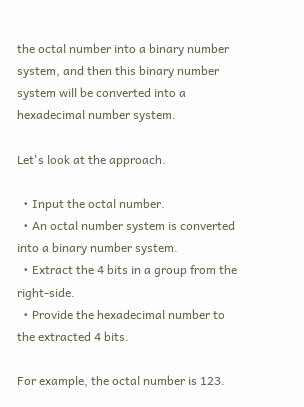the octal number into a binary number system, and then this binary number system will be converted into a hexadecimal number system.

Let's look at the approach.

  • Input the octal number.
  • An octal number system is converted into a binary number system.
  • Extract the 4 bits in a group from the right-side.
  • Provide the hexadecimal number to the extracted 4 bits.

For example, the octal number is 123.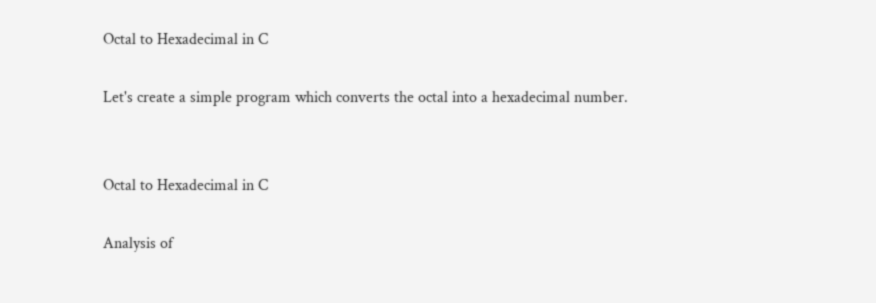Octal to Hexadecimal in C

Let's create a simple program which converts the octal into a hexadecimal number.


Octal to Hexadecimal in C

Analysis of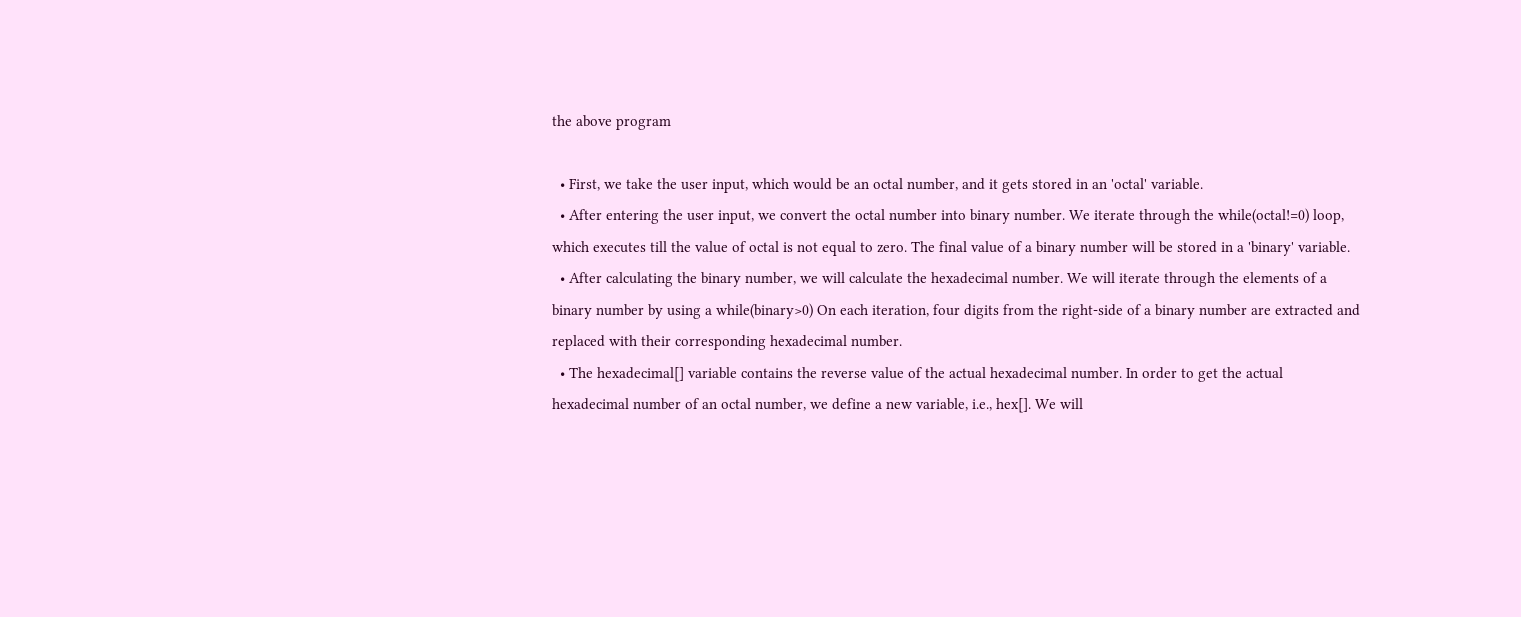the above program

  • First, we take the user input, which would be an octal number, and it gets stored in an 'octal' variable.
  • After entering the user input, we convert the octal number into binary number. We iterate through the while(octal!=0) loop, which executes till the value of octal is not equal to zero. The final value of a binary number will be stored in a 'binary' variable.
  • After calculating the binary number, we will calculate the hexadecimal number. We will iterate through the elements of a binary number by using a while(binary>0) On each iteration, four digits from the right-side of a binary number are extracted and replaced with their corresponding hexadecimal number.
  • The hexadecimal[] variable contains the reverse value of the actual hexadecimal number. In order to get the actual hexadecimal number of an octal number, we define a new variable, i.e., hex[]. We will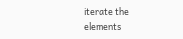iterate the elements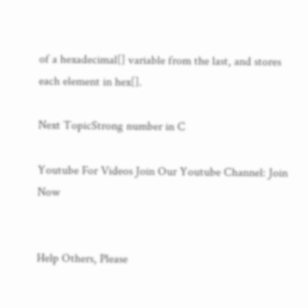of a hexadecimal[] variable from the last, and stores each element in hex[].

Next TopicStrong number in C

Youtube For Videos Join Our Youtube Channel: Join Now


Help Others, Please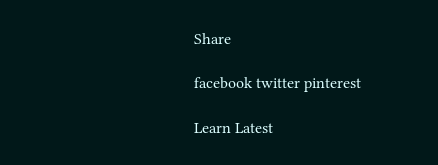Share

facebook twitter pinterest

Learn Latest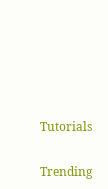Tutorials


Trending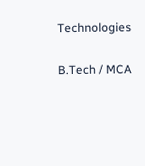Technologies

B.Tech / MCA